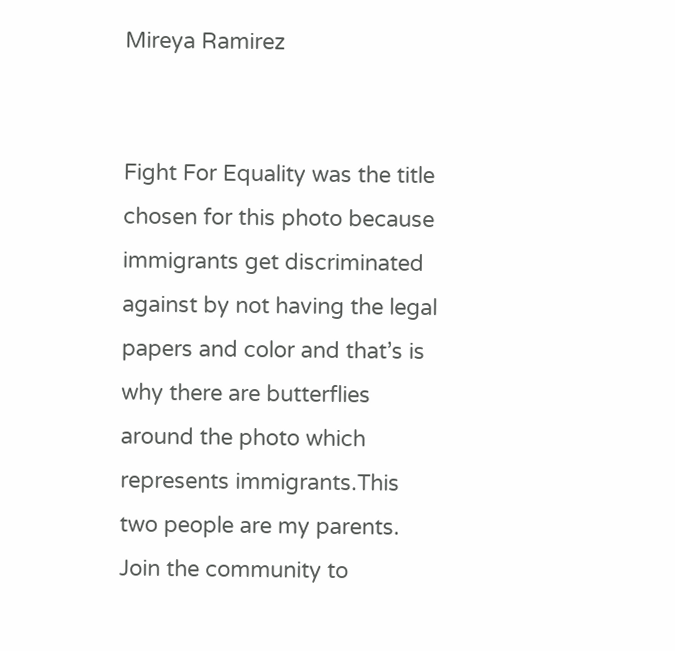Mireya Ramirez


Fight For Equality was the title chosen for this photo because immigrants get discriminated against by not having the legal papers and color and that’s is why there are butterflies around the photo which represents immigrants.This two people are my parents.
Join the community to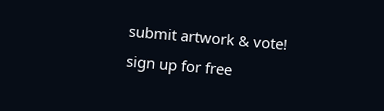submit artwork & vote!
sign up for free